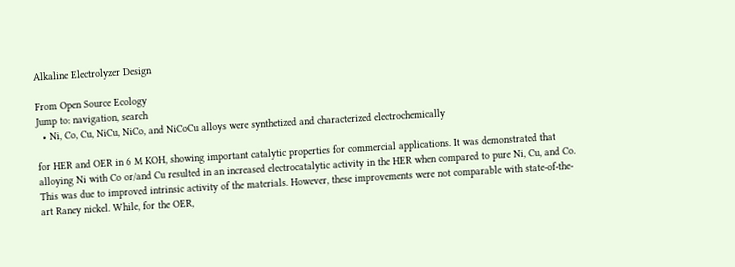Alkaline Electrolyzer Design

From Open Source Ecology
Jump to: navigation, search
  • Ni, Co, Cu, NiCu, NiCo, and NiCoCu alloys were synthetized and characterized electrochemically

for HER and OER in 6 M KOH, showing important catalytic properties for commercial applications. It was demonstrated that alloying Ni with Co or/and Cu resulted in an increased electrocatalytic activity in the HER when compared to pure Ni, Cu, and Co. This was due to improved intrinsic activity of the materials. However, these improvements were not comparable with state-of-the-art Raney nickel. While, for the OER,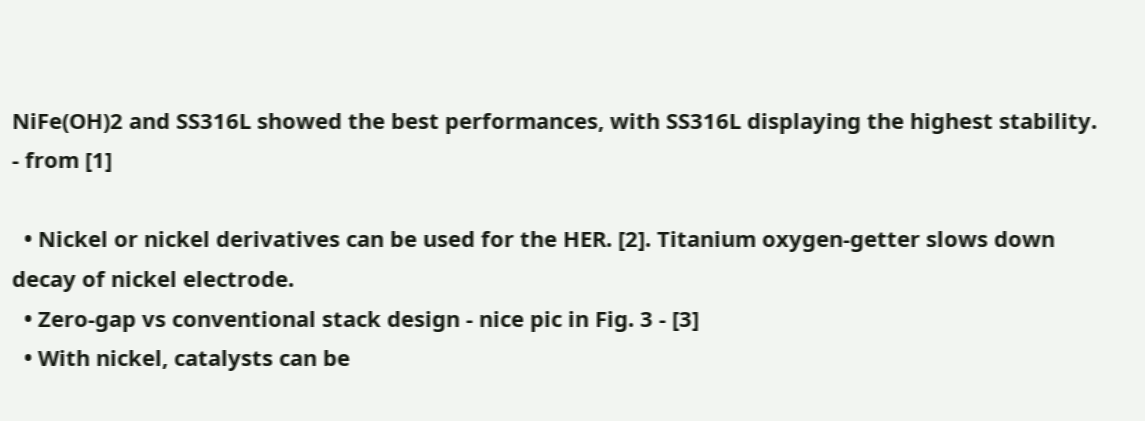NiFe(OH)2 and SS316L showed the best performances, with SS316L displaying the highest stability. - from [1]

  • Nickel or nickel derivatives can be used for the HER. [2]. Titanium oxygen-getter slows down decay of nickel electrode.
  • Zero-gap vs conventional stack design - nice pic in Fig. 3 - [3]
  • With nickel, catalysts can be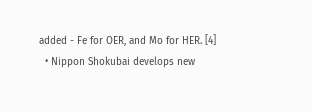added - Fe for OER, and Mo for HER. [4]
  • Nippon Shokubai develops new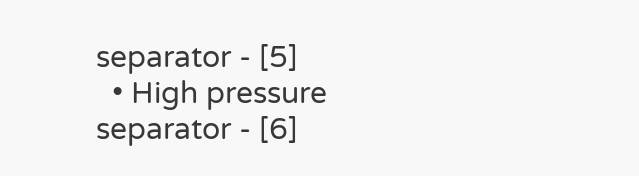separator - [5]
  • High pressure separator - [6]